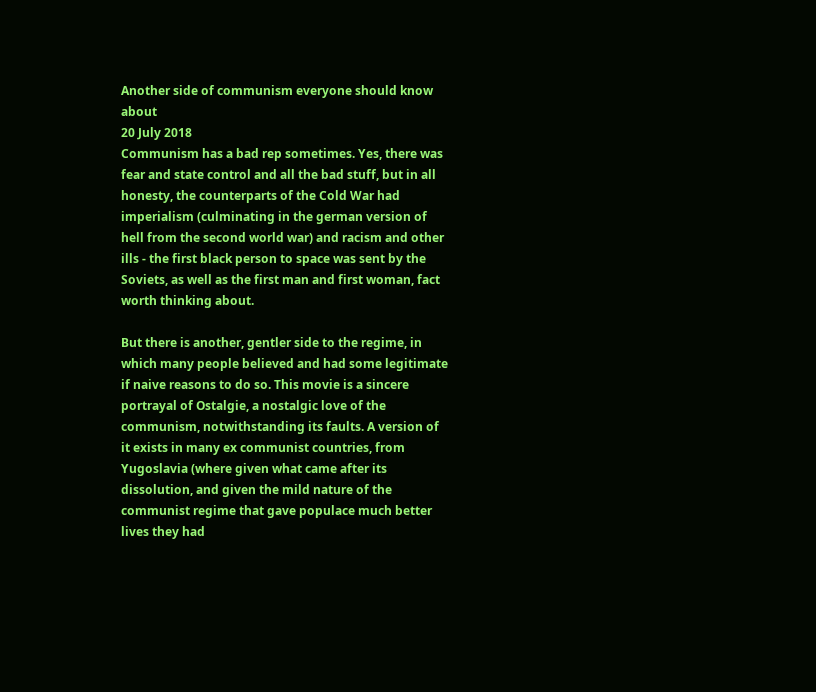Another side of communism everyone should know about
20 July 2018
Communism has a bad rep sometimes. Yes, there was fear and state control and all the bad stuff, but in all honesty, the counterparts of the Cold War had imperialism (culminating in the german version of hell from the second world war) and racism and other ills - the first black person to space was sent by the Soviets, as well as the first man and first woman, fact worth thinking about.

But there is another, gentler side to the regime, in which many people believed and had some legitimate if naive reasons to do so. This movie is a sincere portrayal of Ostalgie, a nostalgic love of the communism, notwithstanding its faults. A version of it exists in many ex communist countries, from Yugoslavia (where given what came after its dissolution, and given the mild nature of the communist regime that gave populace much better lives they had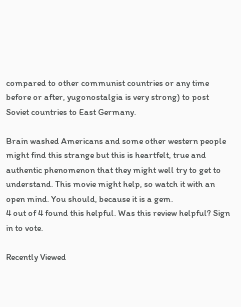compared to other communist countries or any time before or after, yugonostalgia is very strong) to post Soviet countries to East Germany.

Brain washed Americans and some other western people might find this strange but this is heartfelt, true and authentic phenomenon that they might well try to get to understand. This movie might help, so watch it with an open mind. You should, because it is a gem.
4 out of 4 found this helpful. Was this review helpful? Sign in to vote.

Recently Viewed